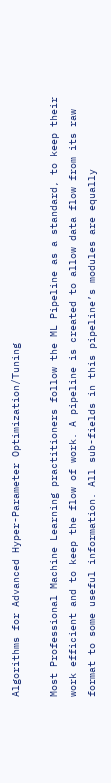Algorithms for Advanced Hyper-Parameter Optimization/Tuning

Most Professional Machine Learning practitioners follow the ML Pipeline as a standard, to keep their work efficient and to keep the flow of work. A pipeline is created to allow data flow from its raw format to some useful information. All sub-fields in this pipeline’s modules are equally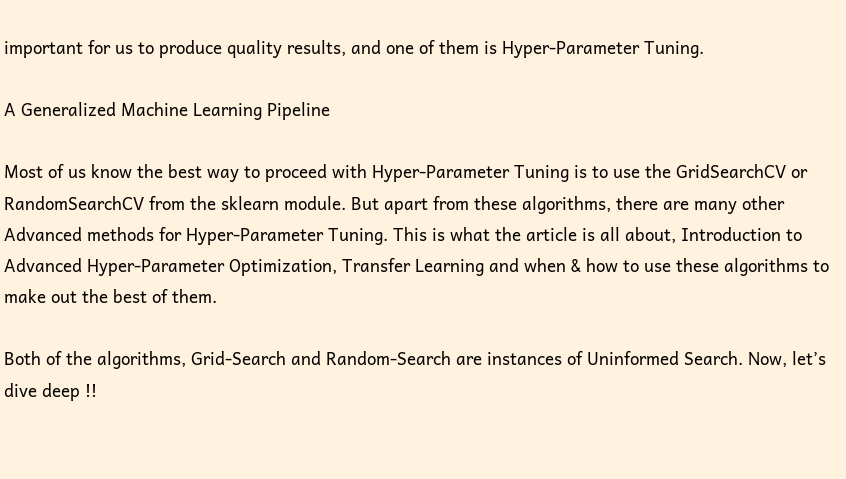important for us to produce quality results, and one of them is Hyper-Parameter Tuning.

A Generalized Machine Learning Pipeline

Most of us know the best way to proceed with Hyper-Parameter Tuning is to use the GridSearchCV or RandomSearchCV from the sklearn module. But apart from these algorithms, there are many other Advanced methods for Hyper-Parameter Tuning. This is what the article is all about, Introduction to Advanced Hyper-Parameter Optimization, Transfer Learning and when & how to use these algorithms to make out the best of them.

Both of the algorithms, Grid-Search and Random-Search are instances of Uninformed Search. Now, let’s dive deep !!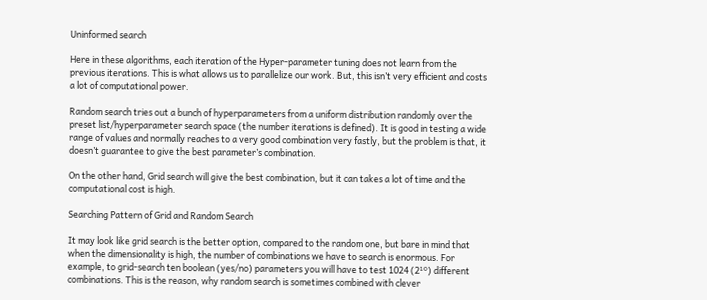Uninformed search

Here in these algorithms, each iteration of the Hyper-parameter tuning does not learn from the previous iterations. This is what allows us to parallelize our work. But, this isn’t very efficient and costs a lot of computational power.

Random search tries out a bunch of hyperparameters from a uniform distribution randomly over the preset list/hyperparameter search space (the number iterations is defined). It is good in testing a wide range of values and normally reaches to a very good combination very fastly, but the problem is that, it doesn’t guarantee to give the best parameter’s combination.

On the other hand, Grid search will give the best combination, but it can takes a lot of time and the computational cost is high.

Searching Pattern of Grid and Random Search

It may look like grid search is the better option, compared to the random one, but bare in mind that when the dimensionality is high, the number of combinations we have to search is enormous. For example, to grid-search ten boolean (yes/no) parameters you will have to test 1024 (2¹⁰) different combinations. This is the reason, why random search is sometimes combined with clever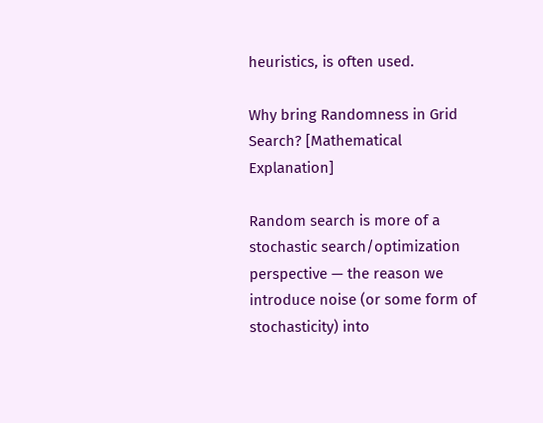heuristics, is often used.

Why bring Randomness in Grid Search? [Mathematical Explanation]

Random search is more of a stochastic search/optimization perspective — the reason we introduce noise (or some form of stochasticity) into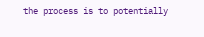the process is to potentially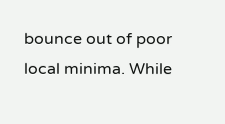bounce out of poor local minima. While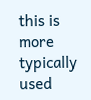this is more typically used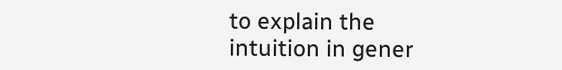to explain the intuition in gener